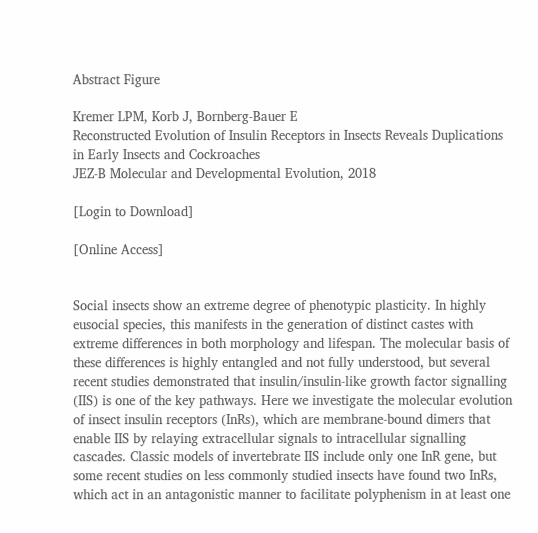Abstract Figure

Kremer LPM, Korb J, Bornberg-Bauer E
Reconstructed Evolution of Insulin Receptors in Insects Reveals Duplications in Early Insects and Cockroaches
JEZ-B Molecular and Developmental Evolution, 2018

[Login to Download]

[Online Access]


Social insects show an extreme degree of phenotypic plasticity. In highly eusocial species, this manifests in the generation of distinct castes with extreme differences in both morphology and lifespan. The molecular basis of these differences is highly entangled and not fully understood, but several recent studies demonstrated that insulin/insulin-like growth factor signalling (IIS) is one of the key pathways. Here we investigate the molecular evolution of insect insulin receptors (InRs), which are membrane-bound dimers that enable IIS by relaying extracellular signals to intracellular signalling cascades. Classic models of invertebrate IIS include only one InR gene, but some recent studies on less commonly studied insects have found two InRs, which act in an antagonistic manner to facilitate polyphenism in at least one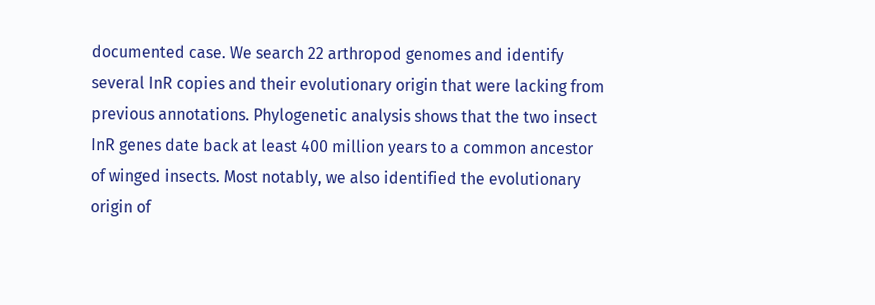documented case. We search 22 arthropod genomes and identify several InR copies and their evolutionary origin that were lacking from previous annotations. Phylogenetic analysis shows that the two insect InR genes date back at least 400 million years to a common ancestor of winged insects. Most notably, we also identified the evolutionary origin of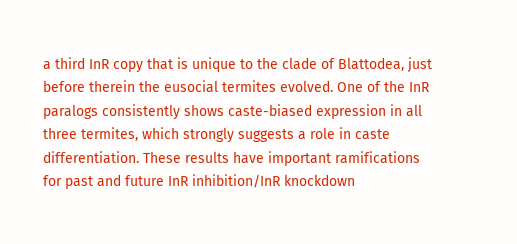a third InR copy that is unique to the clade of Blattodea, just before therein the eusocial termites evolved. One of the InR paralogs consistently shows caste-biased expression in all three termites, which strongly suggests a role in caste differentiation. These results have important ramifications for past and future InR inhibition/InR knockdown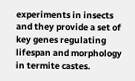experiments in insects and they provide a set of key genes regulating lifespan and morphology in termite castes.